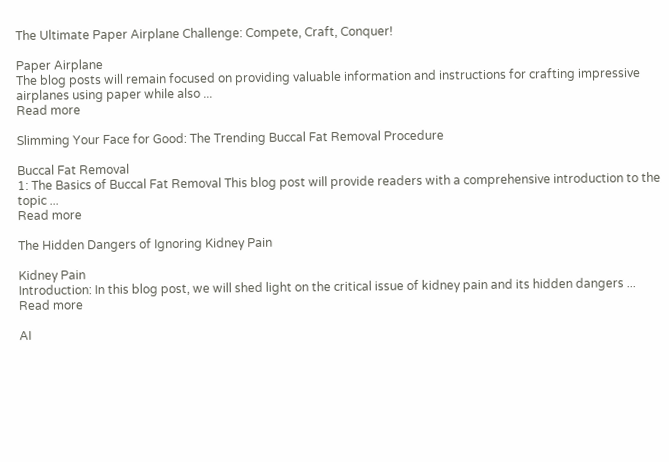The Ultimate Paper Airplane Challenge: Compete, Craft, Conquer!

Paper Airplane
The blog posts will remain focused on providing valuable information and instructions for crafting impressive airplanes using paper while also ...
Read more

Slimming Your Face for Good: The Trending Buccal Fat Removal Procedure

Buccal Fat Removal
1: The Basics of Buccal Fat Removal This blog post will provide readers with a comprehensive introduction to the topic ...
Read more

The Hidden Dangers of Ignoring Kidney Pain

Kidney Pain
Introduction: In this blog post, we will shed light on the critical issue of kidney pain and its hidden dangers ...
Read more

AI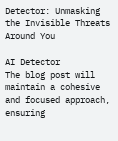Detector: Unmasking the Invisible Threats Around You

AI Detector
The blog post will maintain a cohesive and focused approach, ensuring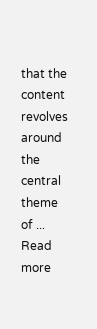that the content revolves around the central theme of ...
Read more